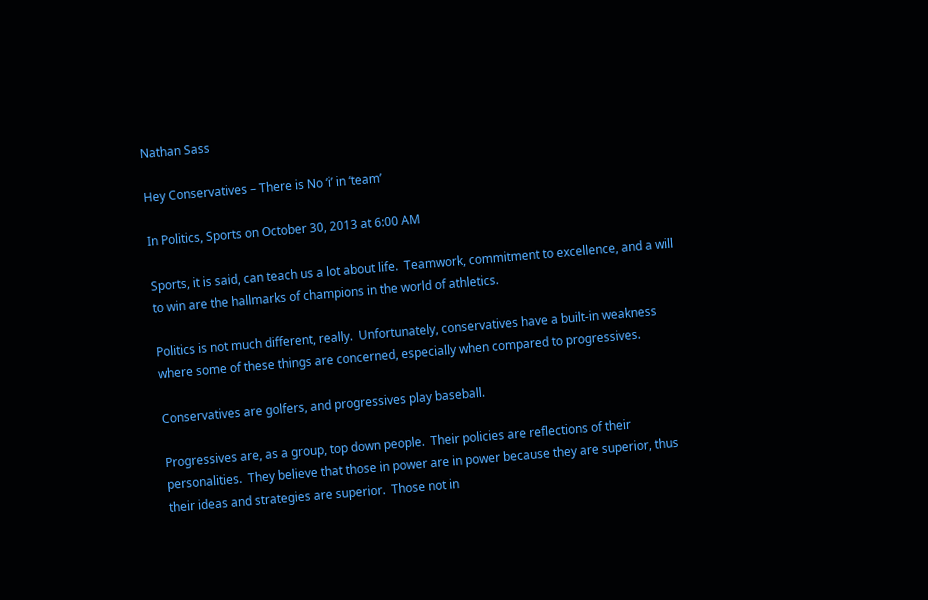Nathan Sass

Hey Conservatives – There is No ‘i’ in ‘team’

In Politics, Sports on October 30, 2013 at 6:00 AM

Sports, it is said, can teach us a lot about life.  Teamwork, commitment to excellence, and a will to win are the hallmarks of champions in the world of athletics.

Politics is not much different, really.  Unfortunately, conservatives have a built-in weakness where some of these things are concerned, especially when compared to progressives.

Conservatives are golfers, and progressives play baseball.

Progressives are, as a group, top down people.  Their policies are reflections of their personalities.  They believe that those in power are in power because they are superior, thus their ideas and strategies are superior.  Those not in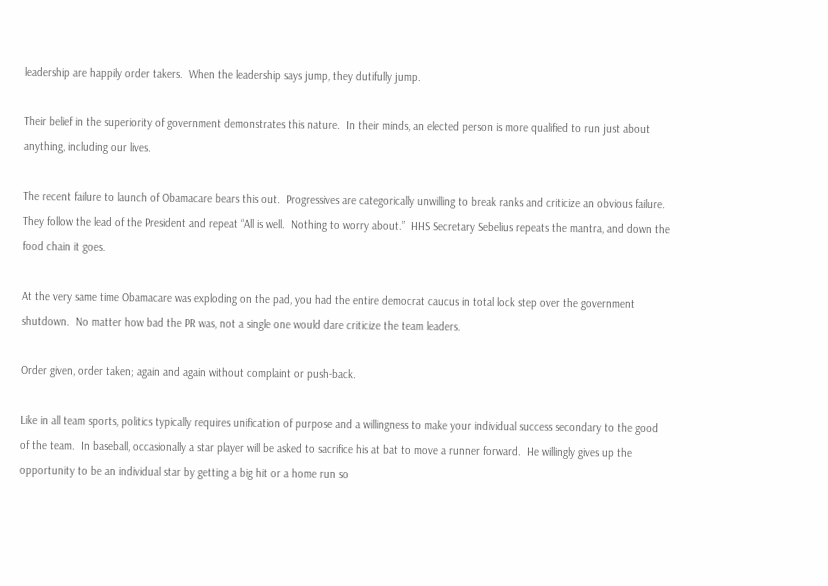leadership are happily order takers.  When the leadership says jump, they dutifully jump.

Their belief in the superiority of government demonstrates this nature.  In their minds, an elected person is more qualified to run just about anything, including our lives.

The recent failure to launch of Obamacare bears this out.  Progressives are categorically unwilling to break ranks and criticize an obvious failure.  They follow the lead of the President and repeat “All is well.  Nothing to worry about.”  HHS Secretary Sebelius repeats the mantra, and down the food chain it goes.

At the very same time Obamacare was exploding on the pad, you had the entire democrat caucus in total lock step over the government shutdown.  No matter how bad the PR was, not a single one would dare criticize the team leaders.

Order given, order taken; again and again without complaint or push-back.

Like in all team sports, politics typically requires unification of purpose and a willingness to make your individual success secondary to the good of the team.  In baseball, occasionally a star player will be asked to sacrifice his at bat to move a runner forward.  He willingly gives up the opportunity to be an individual star by getting a big hit or a home run so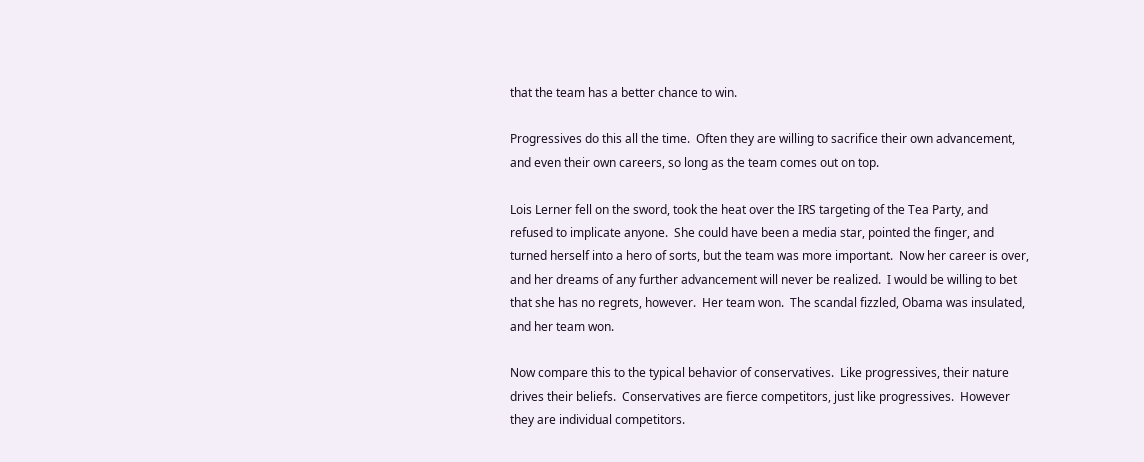that the team has a better chance to win.

Progressives do this all the time.  Often they are willing to sacrifice their own advancement, and even their own careers, so long as the team comes out on top.

Lois Lerner fell on the sword, took the heat over the IRS targeting of the Tea Party, and refused to implicate anyone.  She could have been a media star, pointed the finger, and turned herself into a hero of sorts, but the team was more important.  Now her career is over, and her dreams of any further advancement will never be realized.  I would be willing to bet that she has no regrets, however.  Her team won.  The scandal fizzled, Obama was insulated, and her team won.

Now compare this to the typical behavior of conservatives.  Like progressives, their nature drives their beliefs.  Conservatives are fierce competitors, just like progressives.  However they are individual competitors.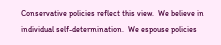Conservative policies reflect this view.  We believe in individual self-determination.  We espouse policies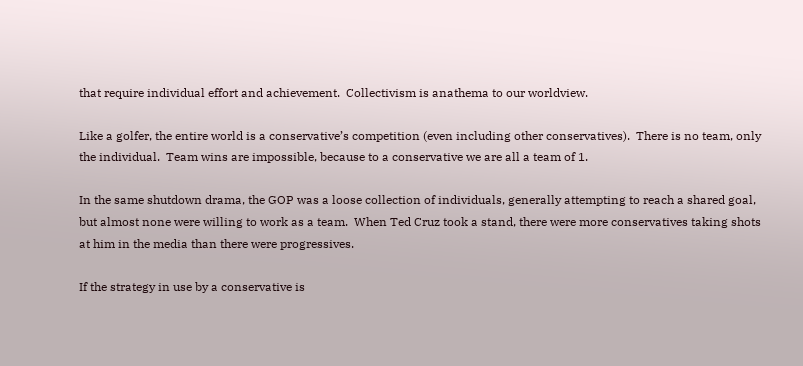that require individual effort and achievement.  Collectivism is anathema to our worldview.

Like a golfer, the entire world is a conservative’s competition (even including other conservatives).  There is no team, only the individual.  Team wins are impossible, because to a conservative we are all a team of 1.

In the same shutdown drama, the GOP was a loose collection of individuals, generally attempting to reach a shared goal, but almost none were willing to work as a team.  When Ted Cruz took a stand, there were more conservatives taking shots at him in the media than there were progressives.

If the strategy in use by a conservative is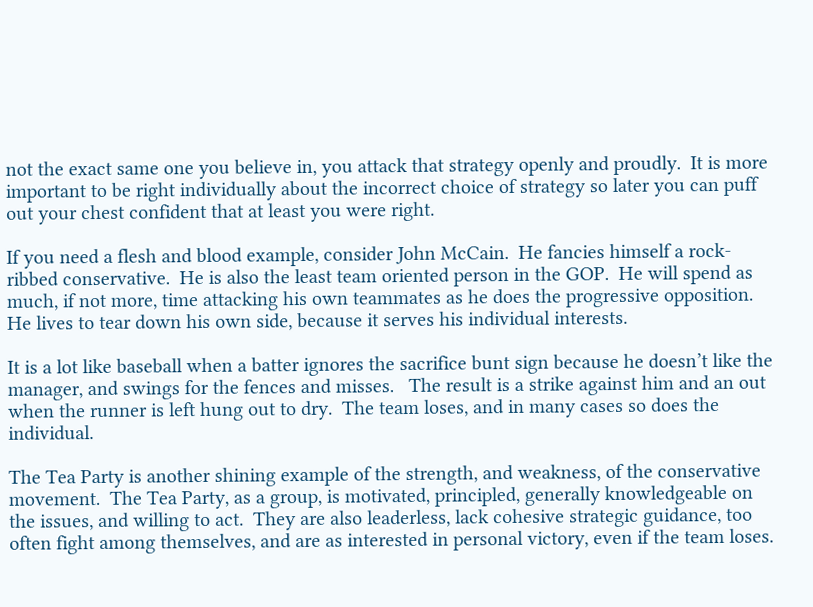not the exact same one you believe in, you attack that strategy openly and proudly.  It is more important to be right individually about the incorrect choice of strategy so later you can puff out your chest confident that at least you were right.

If you need a flesh and blood example, consider John McCain.  He fancies himself a rock-ribbed conservative.  He is also the least team oriented person in the GOP.  He will spend as much, if not more, time attacking his own teammates as he does the progressive opposition.  He lives to tear down his own side, because it serves his individual interests.

It is a lot like baseball when a batter ignores the sacrifice bunt sign because he doesn’t like the manager, and swings for the fences and misses.   The result is a strike against him and an out when the runner is left hung out to dry.  The team loses, and in many cases so does the individual.

The Tea Party is another shining example of the strength, and weakness, of the conservative movement.  The Tea Party, as a group, is motivated, principled, generally knowledgeable on the issues, and willing to act.  They are also leaderless, lack cohesive strategic guidance, too often fight among themselves, and are as interested in personal victory, even if the team loses.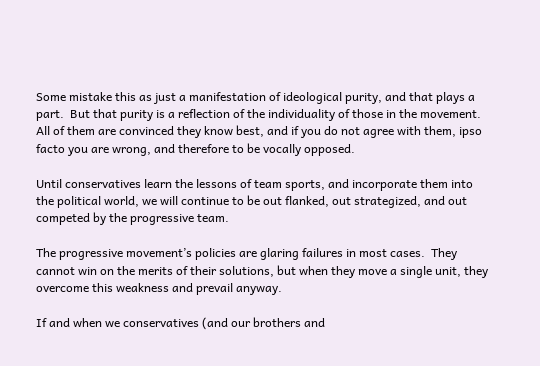Some mistake this as just a manifestation of ideological purity, and that plays a part.  But that purity is a reflection of the individuality of those in the movement.  All of them are convinced they know best, and if you do not agree with them, ipso facto you are wrong, and therefore to be vocally opposed.

Until conservatives learn the lessons of team sports, and incorporate them into the political world, we will continue to be out flanked, out strategized, and out competed by the progressive team.

The progressive movement’s policies are glaring failures in most cases.  They cannot win on the merits of their solutions, but when they move a single unit, they overcome this weakness and prevail anyway.

If and when we conservatives (and our brothers and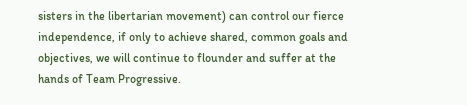sisters in the libertarian movement) can control our fierce independence, if only to achieve shared, common goals and objectives, we will continue to flounder and suffer at the hands of Team Progressive.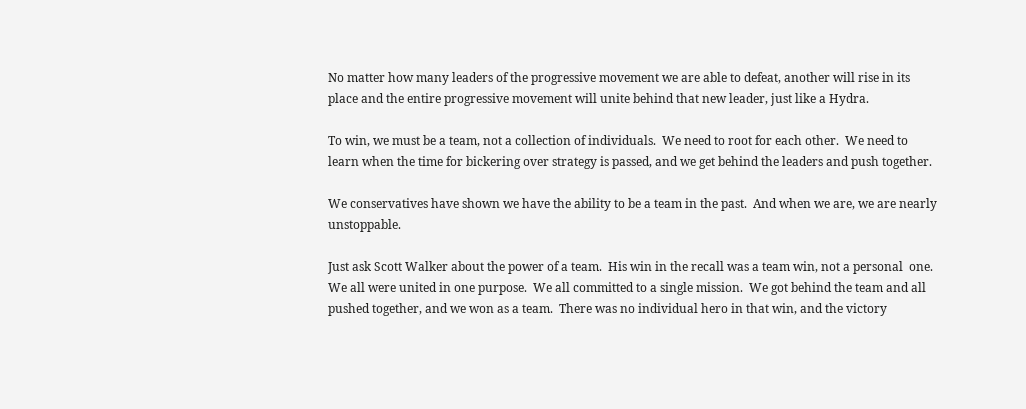No matter how many leaders of the progressive movement we are able to defeat, another will rise in its place and the entire progressive movement will unite behind that new leader, just like a Hydra.

To win, we must be a team, not a collection of individuals.  We need to root for each other.  We need to learn when the time for bickering over strategy is passed, and we get behind the leaders and push together.

We conservatives have shown we have the ability to be a team in the past.  And when we are, we are nearly unstoppable.

Just ask Scott Walker about the power of a team.  His win in the recall was a team win, not a personal  one.  We all were united in one purpose.  We all committed to a single mission.  We got behind the team and all pushed together, and we won as a team.  There was no individual hero in that win, and the victory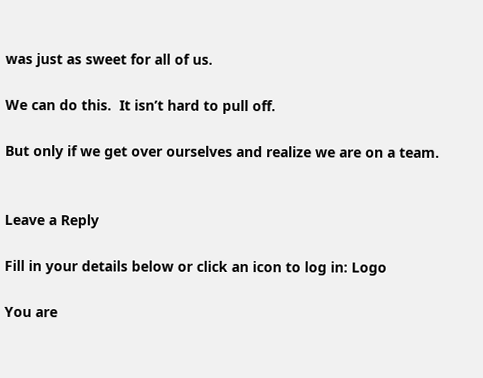was just as sweet for all of us.

We can do this.  It isn’t hard to pull off.

But only if we get over ourselves and realize we are on a team.


Leave a Reply

Fill in your details below or click an icon to log in: Logo

You are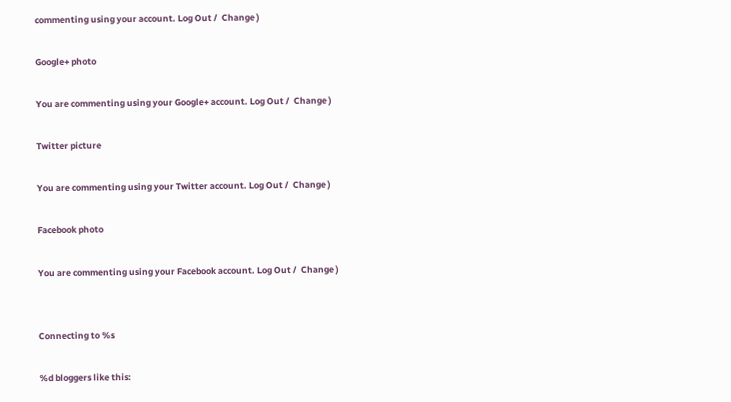commenting using your account. Log Out /  Change )

Google+ photo

You are commenting using your Google+ account. Log Out /  Change )

Twitter picture

You are commenting using your Twitter account. Log Out /  Change )

Facebook photo

You are commenting using your Facebook account. Log Out /  Change )


Connecting to %s

%d bloggers like this: